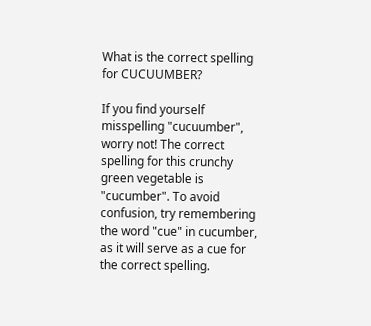What is the correct spelling for CUCUUMBER?

If you find yourself misspelling "cucuumber", worry not! The correct spelling for this crunchy green vegetable is "cucumber". To avoid confusion, try remembering the word "cue" in cucumber, as it will serve as a cue for the correct spelling.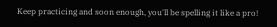Keep practicing and soon enough, you'll be spelling it like a pro!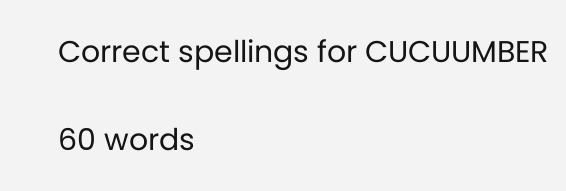Correct spellings for CUCUUMBER

60 words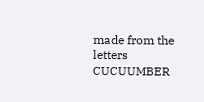made from the letters CUCUUMBER